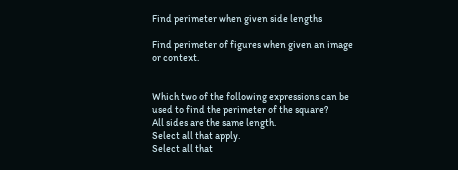Find perimeter when given side lengths

Find perimeter of figures when given an image or context.


Which two of the following expressions can be used to find the perimeter of the square?
All sides are the same length.
Select all that apply.
Select all that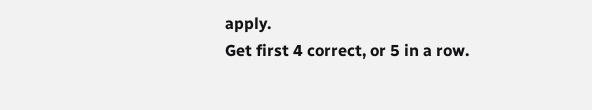apply.
Get first 4 correct, or 5 in a row.